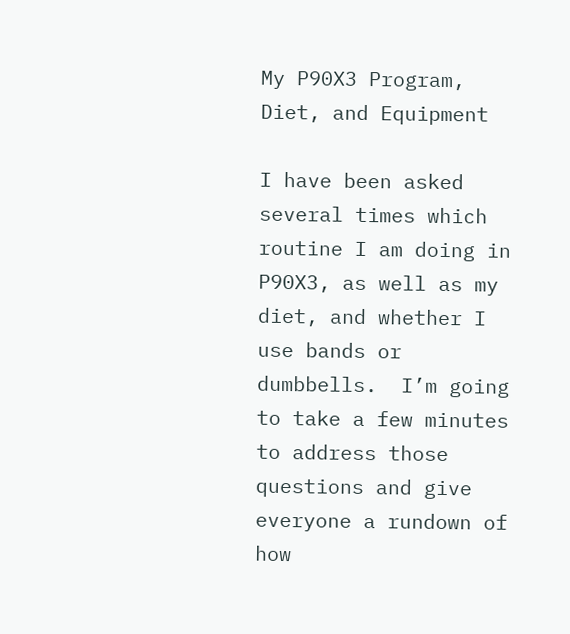My P90X3 Program, Diet, and Equipment

I have been asked several times which routine I am doing in P90X3, as well as my diet, and whether I use bands or dumbbells.  I’m going to take a few minutes to address those questions and give everyone a rundown of how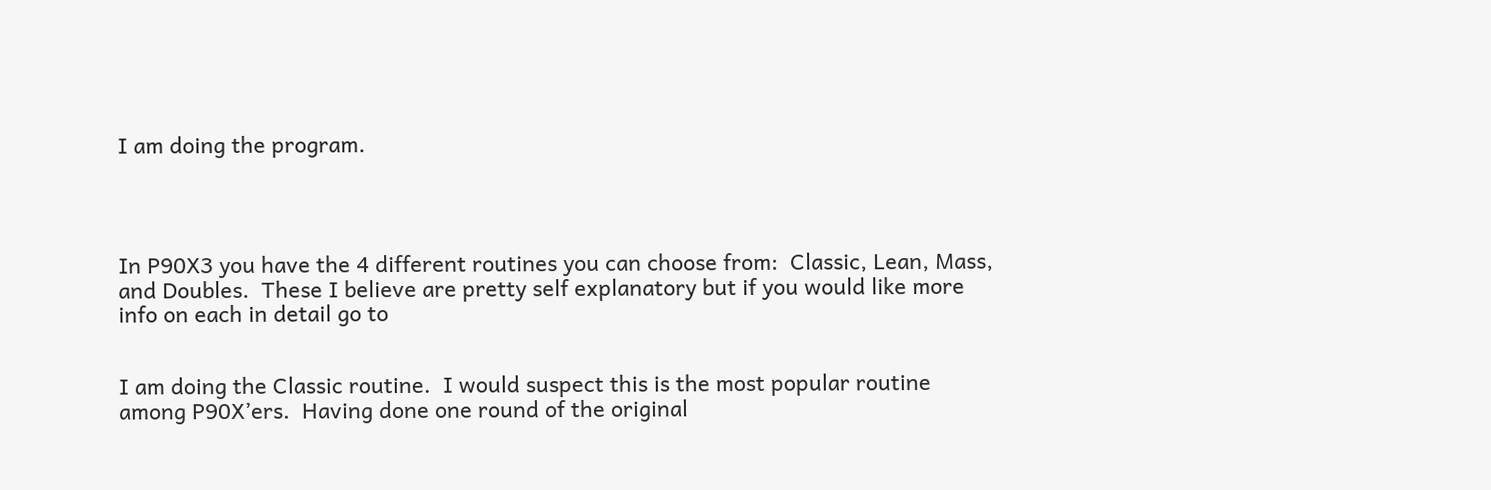I am doing the program.




In P90X3 you have the 4 different routines you can choose from:  Classic, Lean, Mass, and Doubles.  These I believe are pretty self explanatory but if you would like more info on each in detail go to


I am doing the Classic routine.  I would suspect this is the most popular routine among P90X’ers.  Having done one round of the original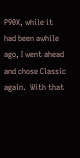P90X, while it had been awhile ago, I went ahead and chose Classic again.  With that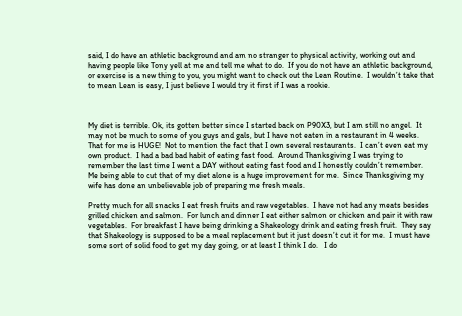said, I do have an athletic background and am no stranger to physical activity, working out and having people like Tony yell at me and tell me what to do.  If you do not have an athletic background, or exercise is a new thing to you, you might want to check out the Lean Routine.  I wouldn’t take that to mean Lean is easy, I just believe I would try it first if I was a rookie.



My diet is terrible. Ok, its gotten better since I started back on P90X3, but I am still no angel.  It may not be much to some of you guys and gals, but I have not eaten in a restaurant in 4 weeks.  That for me is HUGE!  Not to mention the fact that I own several restaurants.  I can’t even eat my own product.  I had a bad bad habit of eating fast food.  Around Thanksgiving I was trying to remember the last time I went a DAY without eating fast food and I honestly couldn’t remember.  Me being able to cut that of my diet alone is a huge improvement for me.  Since Thanksgiving my wife has done an unbelievable job of preparing me fresh meals.

Pretty much for all snacks I eat fresh fruits and raw vegetables.  I have not had any meats besides grilled chicken and salmon.  For lunch and dinner I eat either salmon or chicken and pair it with raw vegetables.  For breakfast I have being drinking a Shakeology drink and eating fresh fruit.  They say that Shakeology is supposed to be a meal replacement but it just doesn’t cut it for me.  I must have some sort of solid food to get my day going, or at least I think I do.   I do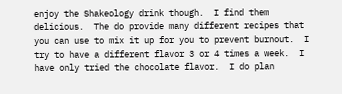enjoy the Shakeology drink though.  I find them delicious.  The do provide many different recipes that you can use to mix it up for you to prevent burnout.  I try to have a different flavor 3 or 4 times a week.  I have only tried the chocolate flavor.  I do plan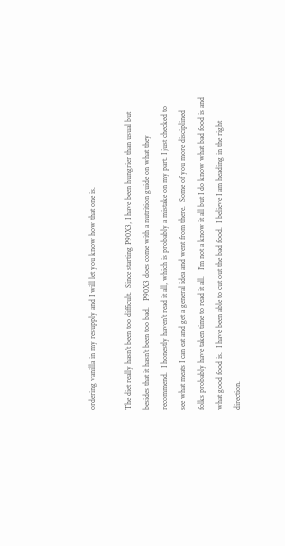ordering vanilla in my resupply and I will let you know how that one is.

The diet really hasn’t been too difficult.  Since starting P90X3, I have been hungrier than usual but besides that it hasn’t been too bad.   P90X3 does come with a nutrition guide on what they recommend.  I honestly haven’t read it all, which is probably a mistake on my part. I just checked to see what meats I can eat and get a general idea and went from there.  Some of you more disciplined folks probably have taken time to read it all.   I’m not a know it all but I do know what bad food is and what good food is.  I have been able to cut out the bad food.  I believe I am heading in the right direction.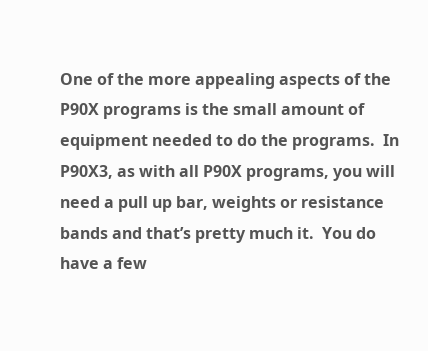One of the more appealing aspects of the P90X programs is the small amount of equipment needed to do the programs.  In P90X3, as with all P90X programs, you will need a pull up bar, weights or resistance bands and that’s pretty much it.  You do have a few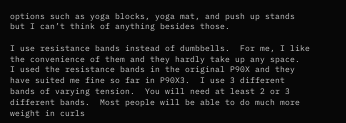options such as yoga blocks, yoga mat, and push up stands but I can’t think of anything besides those.

I use resistance bands instead of dumbbells.  For me, I like the convenience of them and they hardly take up any space.  I used the resistance bands in the original P90X and they have suited me fine so far in P90X3.  I use 3 different bands of varying tension.  You will need at least 2 or 3 different bands.  Most people will be able to do much more weight in curls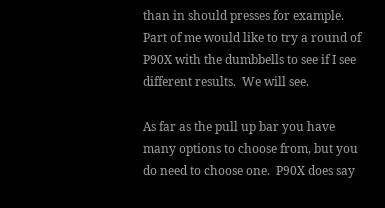than in should presses for example.   Part of me would like to try a round of P90X with the dumbbells to see if I see different results.  We will see.

As far as the pull up bar you have many options to choose from, but you do need to choose one.  P90X does say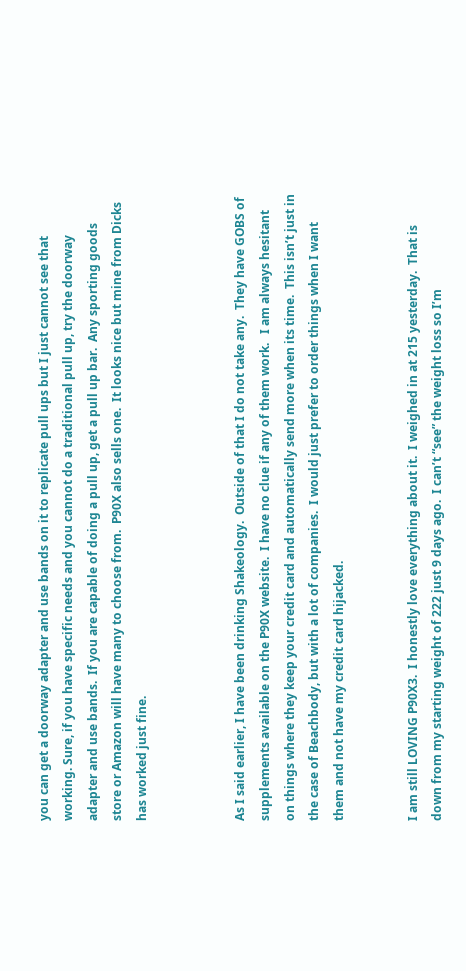you can get a doorway adapter and use bands on it to replicate pull ups but I just cannot see that working. Sure, if you have specific needs and you cannot do a traditional pull up, try the doorway adapter and use bands.  If you are capable of doing a pull up, get a pull up bar.  Any sporting goods store or Amazon will have many to choose from.  P90X also sells one.  It looks nice but mine from Dicks has worked just fine.



As I said earlier, I have been drinking Shakeology.  Outside of that I do not take any.  They have GOBS of supplements available on the P90X website.  I have no clue if any of them work.   I am always hesitant on things where they keep your credit card and automatically send more when its time.  This isn’t just in the case of Beachbody, but with a lot of companies.  I would just prefer to order things when I want them and not have my credit card hijacked.


I am still LOVING P90X3.  I honestly love everything about it.  I weighed in at 215 yesterday.  That is down from my starting weight of 222 just 9 days ago.  I can’t “see” the weight loss so I’m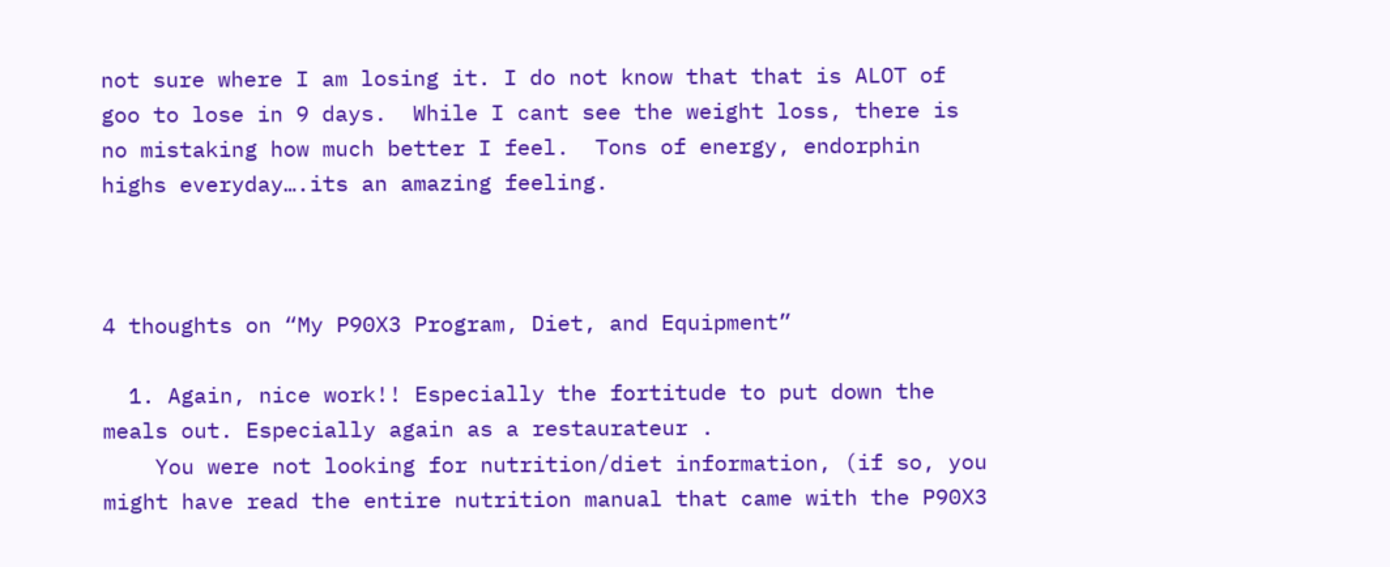not sure where I am losing it. I do not know that that is ALOT of goo to lose in 9 days.  While I cant see the weight loss, there is no mistaking how much better I feel.  Tons of energy, endorphin highs everyday….its an amazing feeling.



4 thoughts on “My P90X3 Program, Diet, and Equipment”

  1. Again, nice work!! Especially the fortitude to put down the meals out. Especially again as a restaurateur .
    You were not looking for nutrition/diet information, (if so, you might have read the entire nutrition manual that came with the P90X3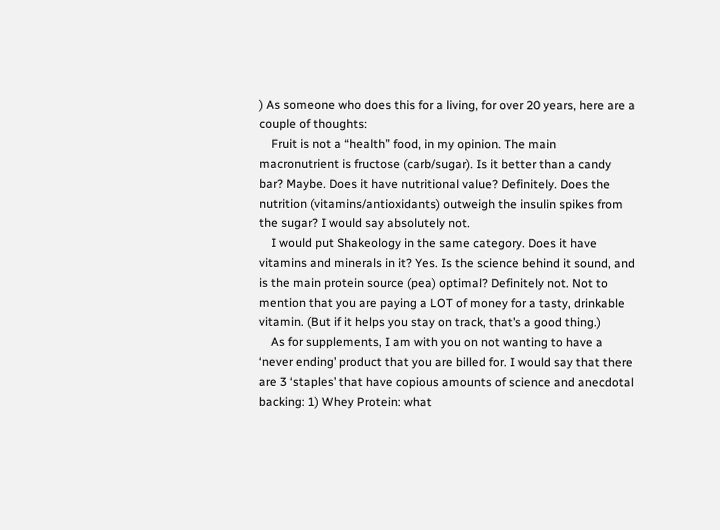) As someone who does this for a living, for over 20 years, here are a couple of thoughts:
    Fruit is not a “health” food, in my opinion. The main macronutrient is fructose (carb/sugar). Is it better than a candy bar? Maybe. Does it have nutritional value? Definitely. Does the nutrition (vitamins/antioxidants) outweigh the insulin spikes from the sugar? I would say absolutely not.
    I would put Shakeology in the same category. Does it have vitamins and minerals in it? Yes. Is the science behind it sound, and is the main protein source (pea) optimal? Definitely not. Not to mention that you are paying a LOT of money for a tasty, drinkable vitamin. (But if it helps you stay on track, that’s a good thing.)
    As for supplements, I am with you on not wanting to have a ‘never ending’ product that you are billed for. I would say that there are 3 ‘staples’ that have copious amounts of science and anecdotal backing: 1) Whey Protein: what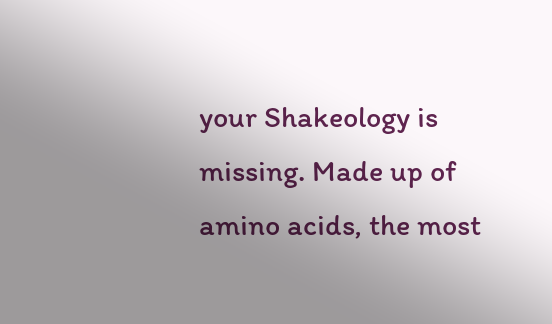your Shakeology is missing. Made up of amino acids, the most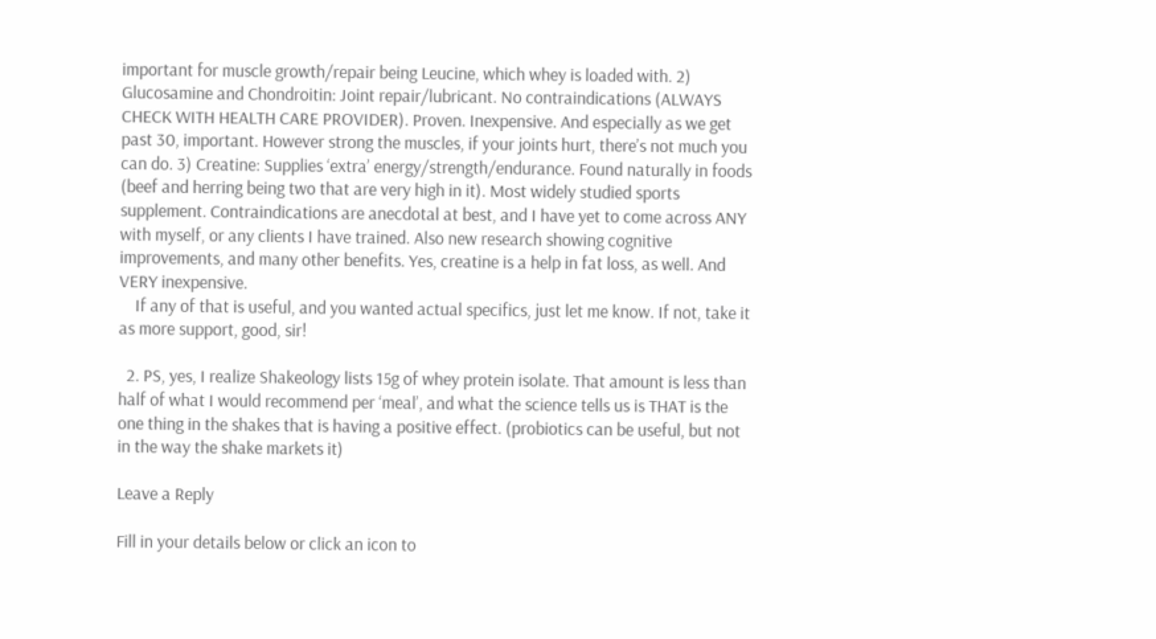important for muscle growth/repair being Leucine, which whey is loaded with. 2) Glucosamine and Chondroitin: Joint repair/lubricant. No contraindications (ALWAYS CHECK WITH HEALTH CARE PROVIDER). Proven. Inexpensive. And especially as we get past 30, important. However strong the muscles, if your joints hurt, there’s not much you can do. 3) Creatine: Supplies ‘extra’ energy/strength/endurance. Found naturally in foods (beef and herring being two that are very high in it). Most widely studied sports supplement. Contraindications are anecdotal at best, and I have yet to come across ANY with myself, or any clients I have trained. Also new research showing cognitive improvements, and many other benefits. Yes, creatine is a help in fat loss, as well. And VERY inexpensive.
    If any of that is useful, and you wanted actual specifics, just let me know. If not, take it as more support, good, sir!

  2. PS, yes, I realize Shakeology lists 15g of whey protein isolate. That amount is less than half of what I would recommend per ‘meal’, and what the science tells us is THAT is the one thing in the shakes that is having a positive effect. (probiotics can be useful, but not in the way the shake markets it)

Leave a Reply

Fill in your details below or click an icon to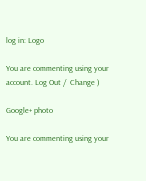log in: Logo

You are commenting using your account. Log Out /  Change )

Google+ photo

You are commenting using your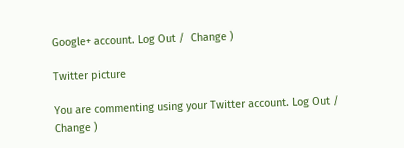Google+ account. Log Out /  Change )

Twitter picture

You are commenting using your Twitter account. Log Out /  Change )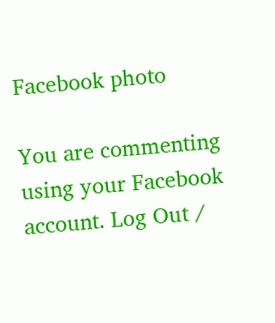Facebook photo

You are commenting using your Facebook account. Log Out /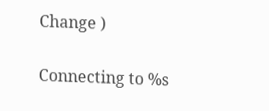Change )

Connecting to %s